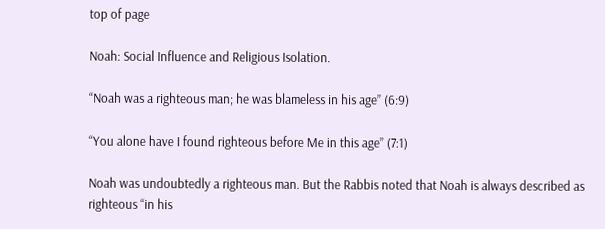top of page

Noah: Social Influence and Religious Isolation.

“Noah was a righteous man; he was blameless in his age” (6:9)

“You alone have I found righteous before Me in this age” (7:1)

Noah was undoubtedly a righteous man. But the Rabbis noted that Noah is always described as righteous “in his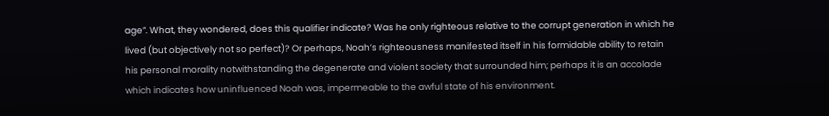age”. What, they wondered, does this qualifier indicate? Was he only righteous relative to the corrupt generation in which he lived (but objectively not so perfect)? Or perhaps, Noah’s righteousness manifested itself in his formidable ability to retain his personal morality notwithstanding the degenerate and violent society that surrounded him; perhaps it is an accolade which indicates how uninfluenced Noah was, impermeable to the awful state of his environment.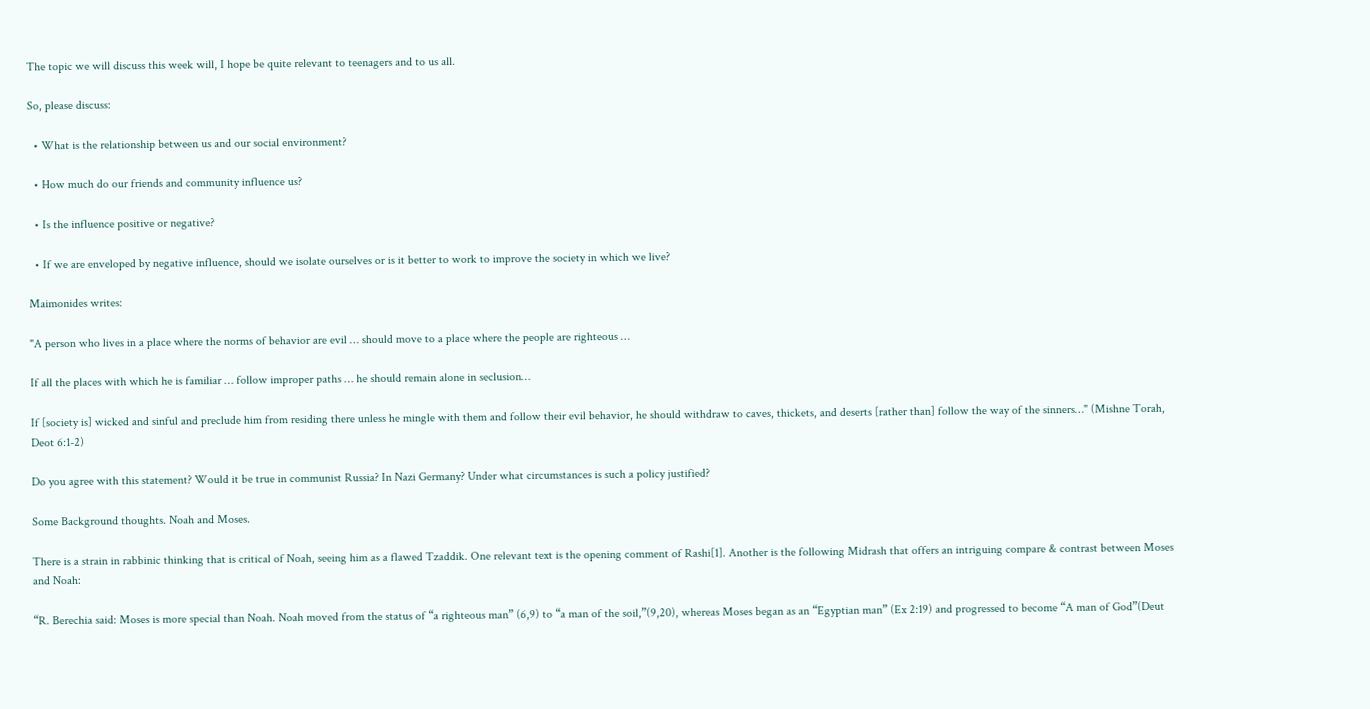The topic we will discuss this week will, I hope be quite relevant to teenagers and to us all.

So, please discuss:

  • What is the relationship between us and our social environment?

  • How much do our friends and community influence us?

  • Is the influence positive or negative?

  • If we are enveloped by negative influence, should we isolate ourselves or is it better to work to improve the society in which we live?

Maimonides writes:

"A person who lives in a place where the norms of behavior are evil … should move to a place where the people are righteous …

If all the places with which he is familiar … follow improper paths … he should remain alone in seclusion…

If [society is] wicked and sinful and preclude him from residing there unless he mingle with them and follow their evil behavior, he should withdraw to caves, thickets, and deserts [rather than] follow the way of the sinners…" (Mishne Torah, Deot 6:1-2)

Do you agree with this statement? Would it be true in communist Russia? In Nazi Germany? Under what circumstances is such a policy justified?

Some Background thoughts. Noah and Moses.

There is a strain in rabbinic thinking that is critical of Noah, seeing him as a flawed Tzaddik. One relevant text is the opening comment of Rashi[1]. Another is the following Midrash that offers an intriguing compare & contrast between Moses and Noah:

“R. Berechia said: Moses is more special than Noah. Noah moved from the status of “a righteous man” (6,9) to “a man of the soil,”(9,20), whereas Moses began as an “Egyptian man” (Ex 2:19) and progressed to become “A man of God”(Deut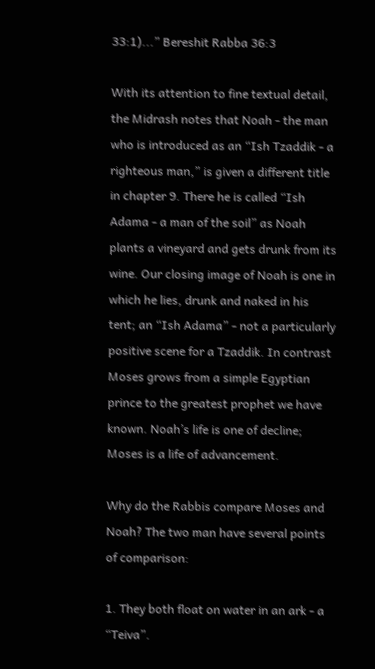33:1)...” Bereshit Rabba 36:3

With its attention to fine textual detail, the Midrash notes that Noah - the man who is introduced as an “Ish Tzaddik - a righteous man,” is given a different title in chapter 9. There he is called “Ish Adama - a man of the soil” as Noah plants a vineyard and gets drunk from its wine. Our closing image of Noah is one in which he lies, drunk and naked in his tent; an “Ish Adama” - not a particularly positive scene for a Tzaddik. In contrast Moses grows from a simple Egyptian prince to the greatest prophet we have known. Noah’s life is one of decline; Moses is a life of advancement.

Why do the Rabbis compare Moses and Noah? The two man have several points of comparison:

1. They both float on water in an ark - a “Teiva”.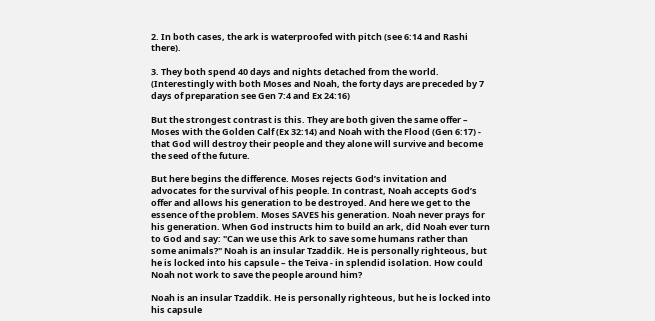2. In both cases, the ark is waterproofed with pitch (see 6:14 and Rashi there).

3. They both spend 40 days and nights detached from the world. (Interestingly with both Moses and Noah, the forty days are preceded by 7 days of preparation see Gen 7:4 and Ex 24:16)

But the strongest contrast is this. They are both given the same offer – Moses with the Golden Calf (Ex 32:14) and Noah with the Flood (Gen 6:17) - that God will destroy their people and they alone will survive and become the seed of the future.

But here begins the difference. Moses rejects God’s invitation and advocates for the survival of his people. In contrast, Noah accepts God’s offer and allows his generation to be destroyed. And here we get to the essence of the problem. Moses SAVES his generation. Noah never prays for his generation. When God instructs him to build an ark, did Noah ever turn to God and say: "Can we use this Ark to save some humans rather than some animals?" Noah is an insular Tzaddik. He is personally righteous, but he is locked into his capsule – the Teiva - in splendid isolation. How could Noah not work to save the people around him?

Noah is an insular Tzaddik. He is personally righteous, but he is locked into his capsule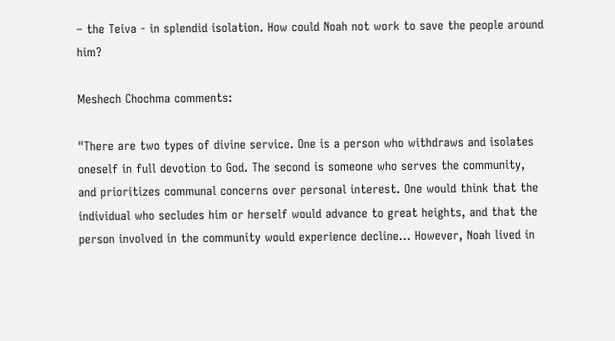– the Teiva - in splendid isolation. How could Noah not work to save the people around him?

Meshech Chochma comments:

"There are two types of divine service. One is a person who withdraws and isolates oneself in full devotion to God. The second is someone who serves the community, and prioritizes communal concerns over personal interest. One would think that the individual who secludes him or herself would advance to great heights, and that the person involved in the community would experience decline… However, Noah lived in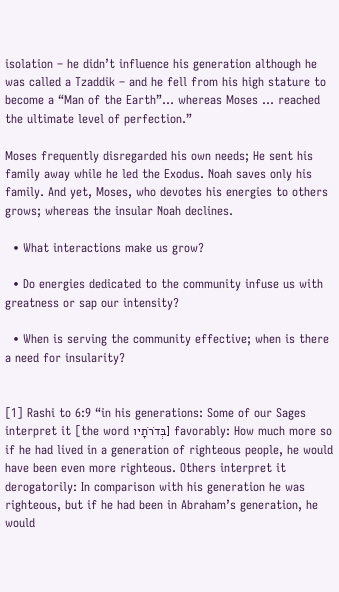isolation – he didn’t influence his generation although he was called a Tzaddik – and he fell from his high stature to become a “Man of the Earth”… whereas Moses … reached the ultimate level of perfection.”

Moses frequently disregarded his own needs; He sent his family away while he led the Exodus. Noah saves only his family. And yet, Moses, who devotes his energies to others grows; whereas the insular Noah declines.

  • What interactions make us grow?

  • Do energies dedicated to the community infuse us with greatness or sap our intensity?

  • When is serving the community effective; when is there a need for insularity?


[1] Rashi to 6:9 “in his generations: Some of our Sages interpret it [the word בְּדֹרֹתָיו] favorably: How much more so if he had lived in a generation of righteous people, he would have been even more righteous. Others interpret it derogatorily: In comparison with his generation he was righteous, but if he had been in Abraham’s generation, he would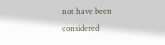not have been considered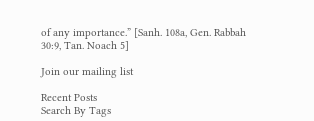of any importance.” [Sanh. 108a, Gen. Rabbah 30:9, Tan. Noach 5]

Join our mailing list

Recent Posts
Search By Tags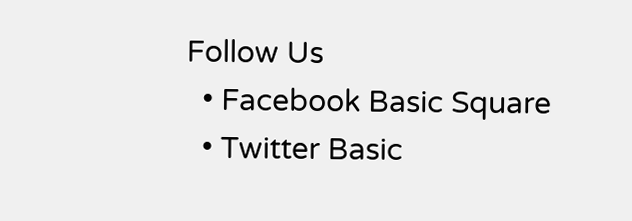Follow Us
  • Facebook Basic Square
  • Twitter Basic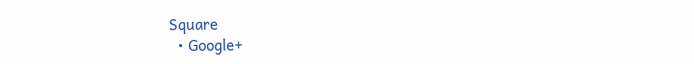Square
  • Google+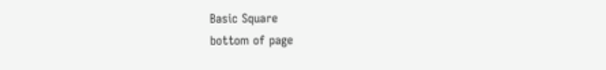Basic Square
bottom of page